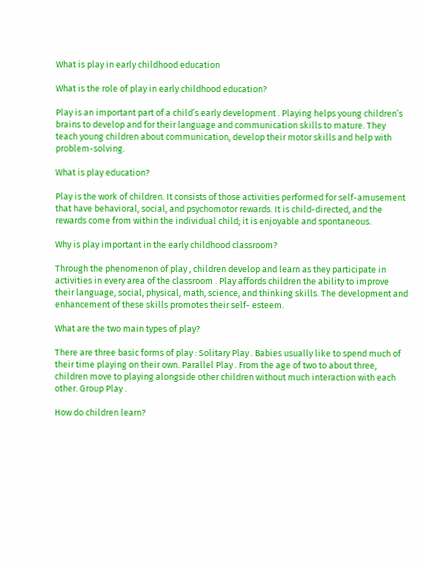What is play in early childhood education

What is the role of play in early childhood education?

Play is an important part of a child’s early development . Playing helps young children’s brains to develop and for their language and communication skills to mature. They teach young children about communication, develop their motor skills and help with problem-solving.

What is play education?

Play is the work of children. It consists of those activities performed for self-amusement that have behavioral, social, and psychomotor rewards. It is child-directed, and the rewards come from within the individual child; it is enjoyable and spontaneous.

Why is play important in the early childhood classroom?

Through the phenomenon of play , children develop and learn as they participate in activities in every area of the classroom . Play affords children the ability to improve their language, social, physical, math, science, and thinking skills. The development and enhancement of these skills promotes their self- esteem.

What are the two main types of play?

There are three basic forms of play : Solitary Play . Babies usually like to spend much of their time playing on their own. Parallel Play . From the age of two to about three, children move to playing alongside other children without much interaction with each other. Group Play .

How do children learn?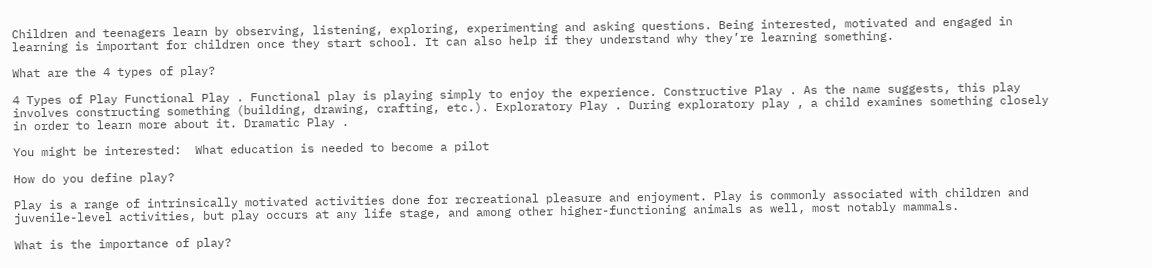Children and teenagers learn by observing, listening, exploring, experimenting and asking questions. Being interested, motivated and engaged in learning is important for children once they start school. It can also help if they understand why they’re learning something.

What are the 4 types of play?

4 Types of Play Functional Play . Functional play is playing simply to enjoy the experience. Constructive Play . As the name suggests, this play involves constructing something (building, drawing, crafting, etc.). Exploratory Play . During exploratory play , a child examines something closely in order to learn more about it. Dramatic Play .

You might be interested:  What education is needed to become a pilot

How do you define play?

Play is a range of intrinsically motivated activities done for recreational pleasure and enjoyment. Play is commonly associated with children and juvenile-level activities, but play occurs at any life stage, and among other higher-functioning animals as well, most notably mammals.

What is the importance of play?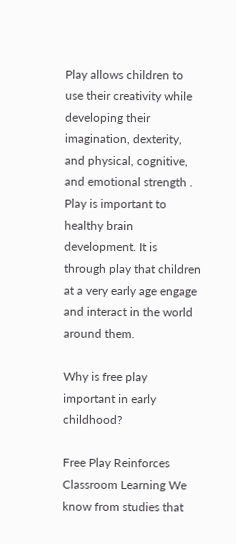Play allows children to use their creativity while developing their imagination, dexterity, and physical, cognitive, and emotional strength . Play is important to healthy brain development. It is through play that children at a very early age engage and interact in the world around them.

Why is free play important in early childhood?

Free Play Reinforces Classroom Learning We know from studies that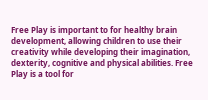Free Play is important to for healthy brain development, allowing children to use their creativity while developing their imagination, dexterity, cognitive and physical abilities. Free Play is a tool for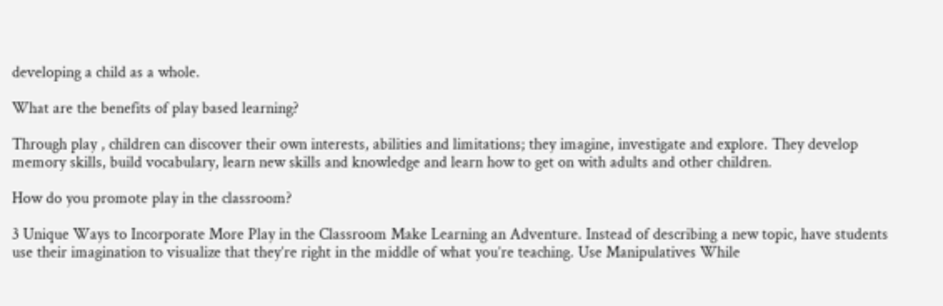developing a child as a whole.

What are the benefits of play based learning?

Through play , children can discover their own interests, abilities and limitations; they imagine, investigate and explore. They develop memory skills, build vocabulary, learn new skills and knowledge and learn how to get on with adults and other children.

How do you promote play in the classroom?

3 Unique Ways to Incorporate More Play in the Classroom Make Learning an Adventure. Instead of describing a new topic, have students use their imagination to visualize that they’re right in the middle of what you’re teaching. Use Manipulatives While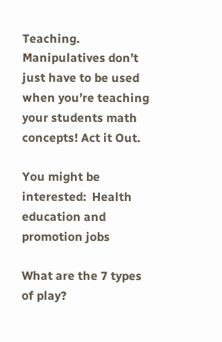Teaching. Manipulatives don’t just have to be used when you’re teaching your students math concepts! Act it Out.

You might be interested:  Health education and promotion jobs

What are the 7 types of play?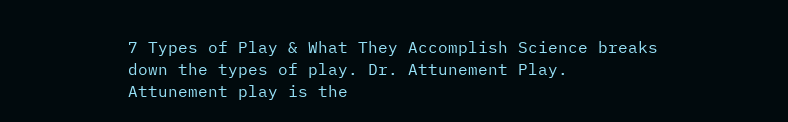7 Types of Play & What They Accomplish Science breaks down the types of play. Dr. Attunement Play. Attunement play is the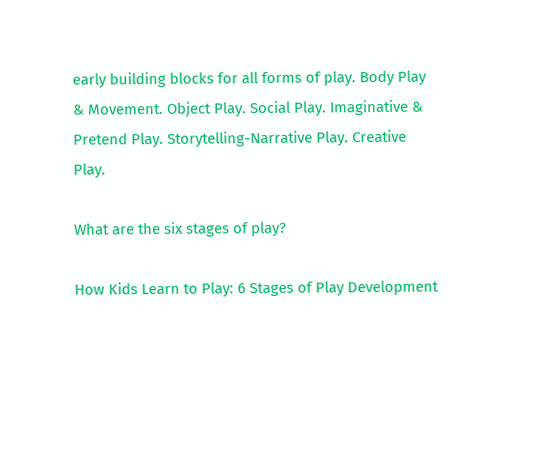early building blocks for all forms of play. Body Play & Movement. Object Play. Social Play. Imaginative & Pretend Play. Storytelling-Narrative Play. Creative Play.

What are the six stages of play?

How Kids Learn to Play: 6 Stages of Play Development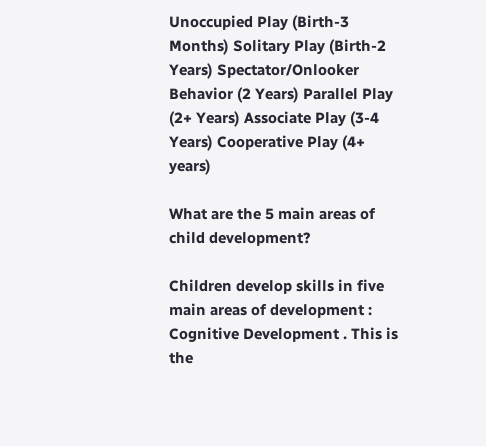Unoccupied Play (Birth-3 Months) Solitary Play (Birth-2 Years) Spectator/Onlooker Behavior (2 Years) Parallel Play (2+ Years) Associate Play (3-4 Years) Cooperative Play (4+ years)

What are the 5 main areas of child development?

Children develop skills in five main areas of development : Cognitive Development . This is the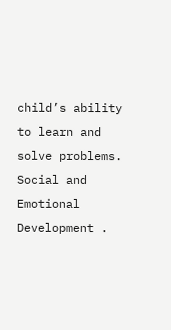child’s ability to learn and solve problems. Social and Emotional Development .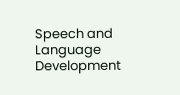Speech and Language Development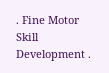. Fine Motor Skill Development .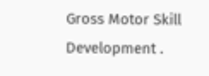Gross Motor Skill Development .